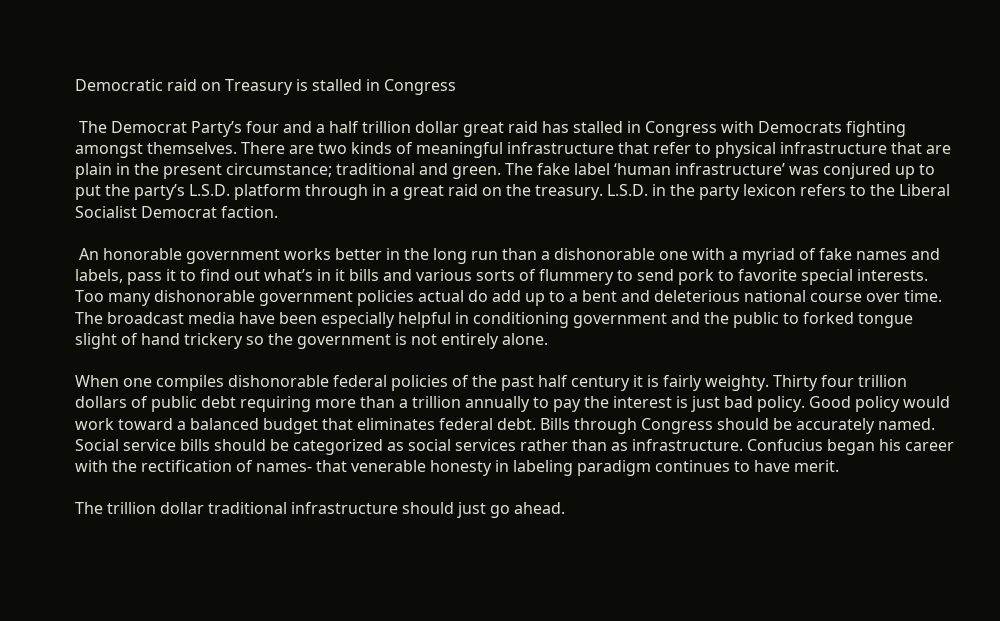Democratic raid on Treasury is stalled in Congress

 The Democrat Party’s four and a half trillion dollar great raid has stalled in Congress with Democrats fighting amongst themselves. There are two kinds of meaningful infrastructure that refer to physical infrastructure that are plain in the present circumstance; traditional and green. The fake label ‘human infrastructure’ was conjured up to put the party’s L.S.D. platform through in a great raid on the treasury. L.S.D. in the party lexicon refers to the Liberal Socialist Democrat faction.

 An honorable government works better in the long run than a dishonorable one with a myriad of fake names and labels, pass it to find out what’s in it bills and various sorts of flummery to send pork to favorite special interests. Too many dishonorable government policies actual do add up to a bent and deleterious national course over time. The broadcast media have been especially helpful in conditioning government and the public to forked tongue slight of hand trickery so the government is not entirely alone.

When one compiles dishonorable federal policies of the past half century it is fairly weighty. Thirty four trillion dollars of public debt requiring more than a trillion annually to pay the interest is just bad policy. Good policy would work toward a balanced budget that eliminates federal debt. Bills through Congress should be accurately named. Social service bills should be categorized as social services rather than as infrastructure. Confucius began his career with the rectification of names- that venerable honesty in labeling paradigm continues to have merit.

The trillion dollar traditional infrastructure should just go ahead.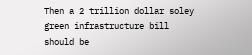Then a 2 trillion dollar soley green infrastructure bill should be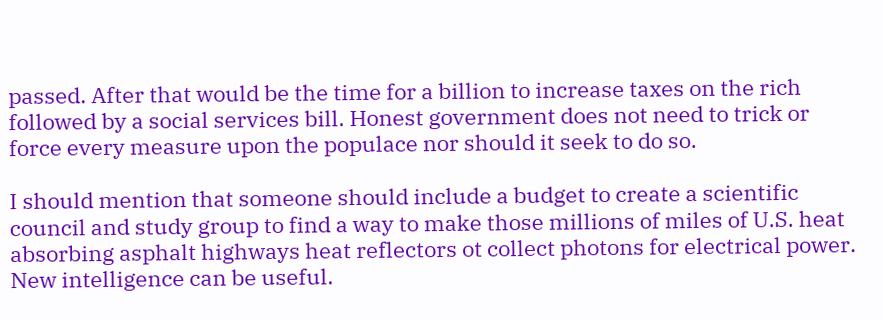passed. After that would be the time for a billion to increase taxes on the rich followed by a social services bill. Honest government does not need to trick or force every measure upon the populace nor should it seek to do so.

I should mention that someone should include a budget to create a scientific council and study group to find a way to make those millions of miles of U.S. heat absorbing asphalt highways heat reflectors ot collect photons for electrical power. New intelligence can be useful.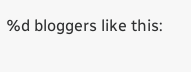%d bloggers like this: